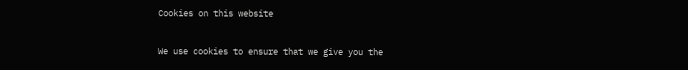Cookies on this website

We use cookies to ensure that we give you the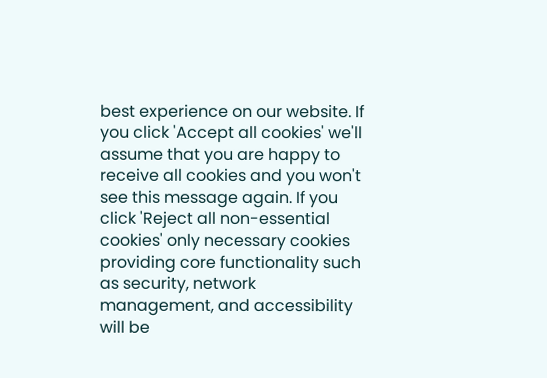best experience on our website. If you click 'Accept all cookies' we'll assume that you are happy to receive all cookies and you won't see this message again. If you click 'Reject all non-essential cookies' only necessary cookies providing core functionality such as security, network management, and accessibility will be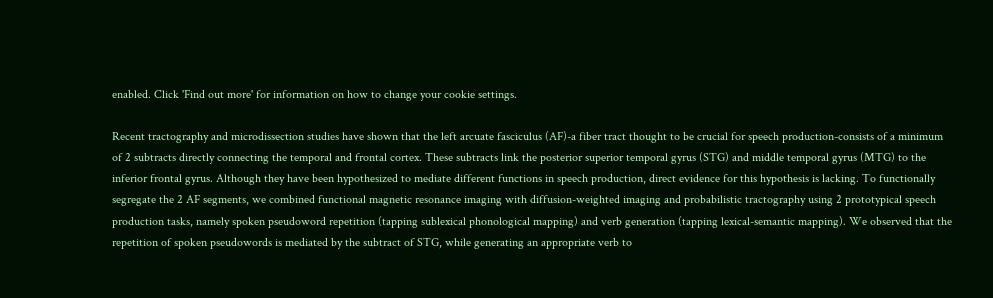enabled. Click 'Find out more' for information on how to change your cookie settings.

Recent tractography and microdissection studies have shown that the left arcuate fasciculus (AF)-a fiber tract thought to be crucial for speech production-consists of a minimum of 2 subtracts directly connecting the temporal and frontal cortex. These subtracts link the posterior superior temporal gyrus (STG) and middle temporal gyrus (MTG) to the inferior frontal gyrus. Although they have been hypothesized to mediate different functions in speech production, direct evidence for this hypothesis is lacking. To functionally segregate the 2 AF segments, we combined functional magnetic resonance imaging with diffusion-weighted imaging and probabilistic tractography using 2 prototypical speech production tasks, namely spoken pseudoword repetition (tapping sublexical phonological mapping) and verb generation (tapping lexical-semantic mapping). We observed that the repetition of spoken pseudowords is mediated by the subtract of STG, while generating an appropriate verb to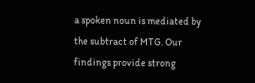a spoken noun is mediated by the subtract of MTG. Our findings provide strong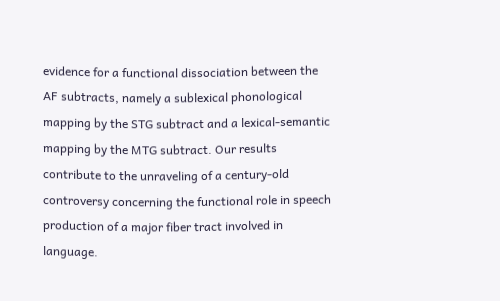evidence for a functional dissociation between the AF subtracts, namely a sublexical phonological mapping by the STG subtract and a lexical-semantic mapping by the MTG subtract. Our results contribute to the unraveling of a century-old controversy concerning the functional role in speech production of a major fiber tract involved in language.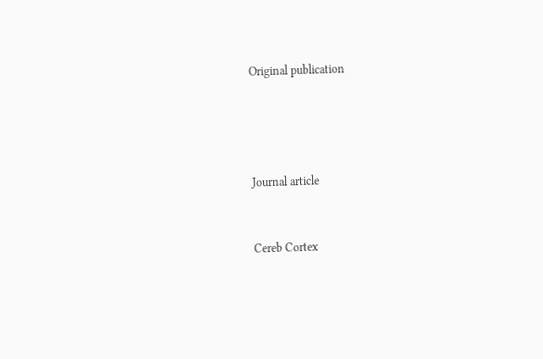Original publication




Journal article


Cereb Cortex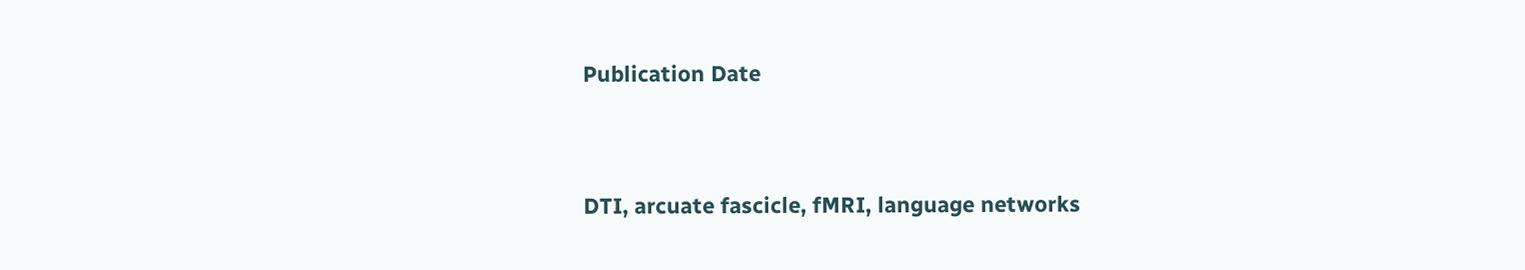Publication Date



DTI, arcuate fascicle, fMRI, language networks